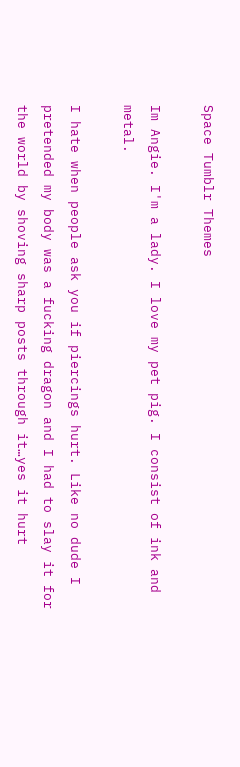Space Tumblr Themes

Im Angie. I'm a lady. I love my pet pig. I consist of ink and metal.

I hate when people ask you if piercings hurt. Like no dude I pretended my body was a fucking dragon and I had to slay it for the world by shoving sharp posts through it…yes it hurt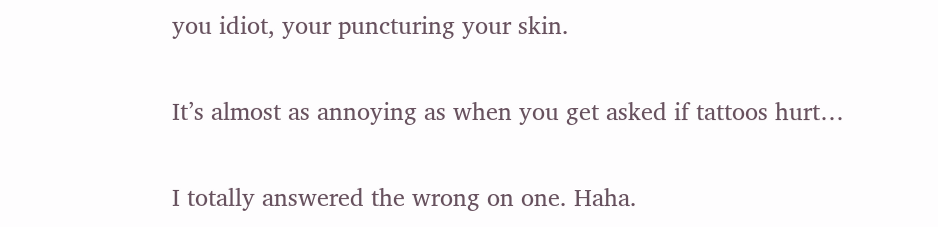you idiot, your puncturing your skin.

It’s almost as annoying as when you get asked if tattoos hurt…

I totally answered the wrong on one. Haha.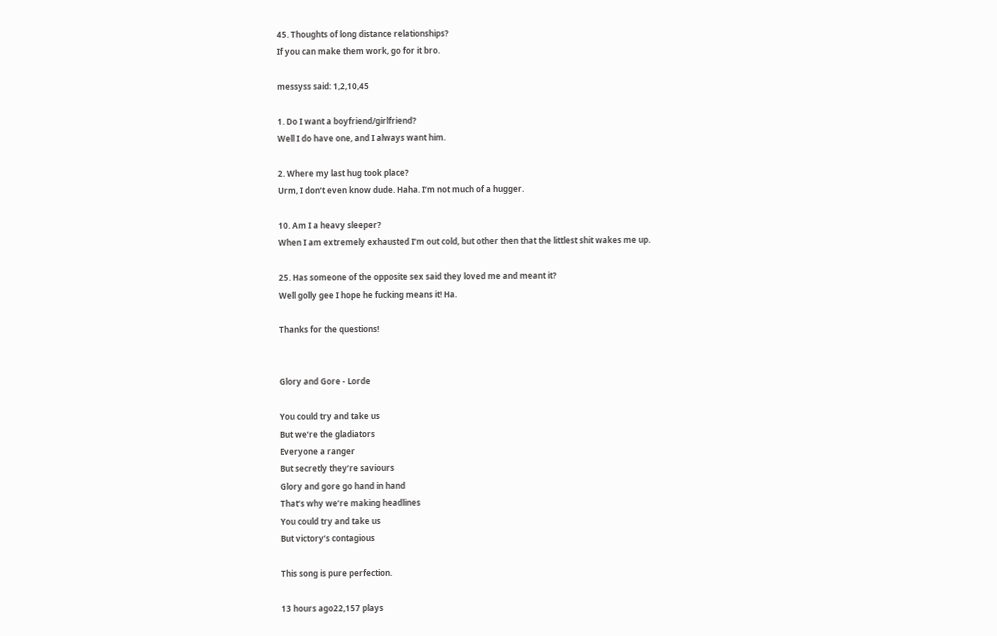45. Thoughts of long distance relationships?
If you can make them work, go for it bro.

messyss said: 1,2,10,45

1. Do I want a boyfriend/girlfriend?
Well I do have one, and I always want him.

2. Where my last hug took place?
Urm, I don’t even know dude. Haha. I’m not much of a hugger.

10. Am I a heavy sleeper?
When I am extremely exhausted I’m out cold, but other then that the littlest shit wakes me up.

25. Has someone of the opposite sex said they loved me and meant it?
Well golly gee I hope he fucking means it! Ha.

Thanks for the questions!


Glory and Gore - Lorde

You could try and take us
But we’re the gladiators
Everyone a ranger
But secretly they’re saviours
Glory and gore go hand in hand
That’s why we’re making headlines
You could try and take us
But victory’s contagious

This song is pure perfection.

13 hours ago22,157 plays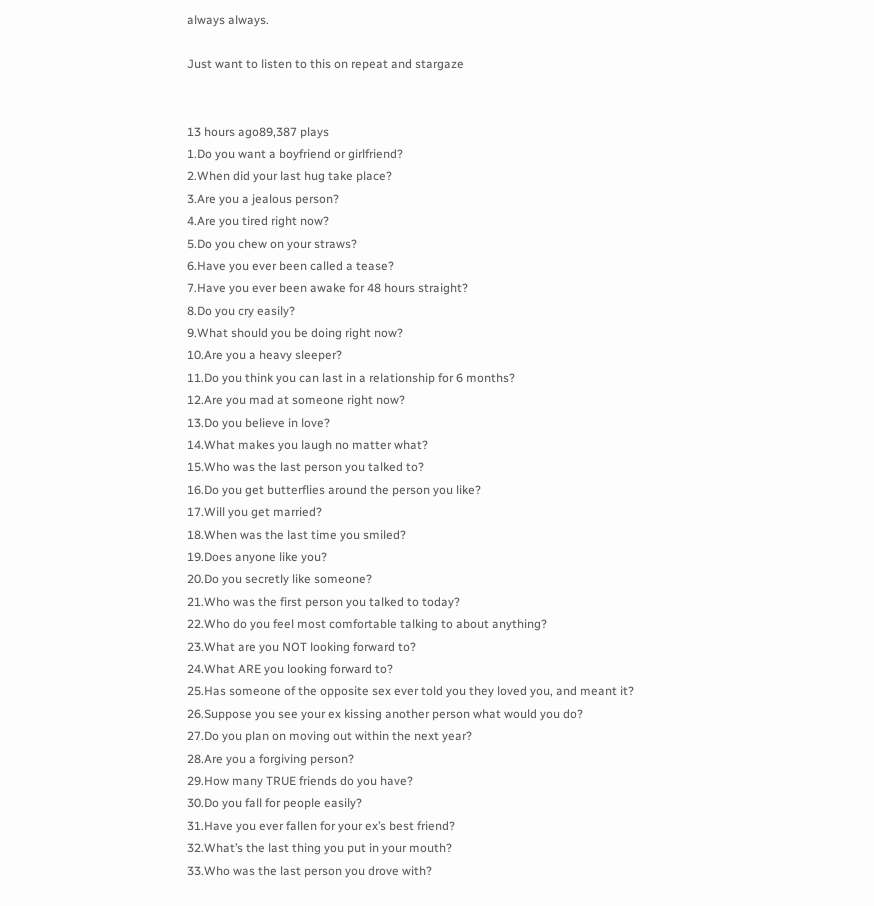always always.

Just want to listen to this on repeat and stargaze


13 hours ago89,387 plays
1.Do you want a boyfriend or girlfriend?
2.When did your last hug take place?
3.Are you a jealous person?
4.Are you tired right now?
5.Do you chew on your straws?
6.Have you ever been called a tease?
7.Have you ever been awake for 48 hours straight?
8.Do you cry easily?
9.What should you be doing right now?
10.Are you a heavy sleeper?
11.Do you think you can last in a relationship for 6 months?
12.Are you mad at someone right now?
13.Do you believe in love?
14.What makes you laugh no matter what?
15.Who was the last person you talked to?
16.Do you get butterflies around the person you like?
17.Will you get married?
18.When was the last time you smiled?
19.Does anyone like you?
20.Do you secretly like someone?
21.Who was the first person you talked to today?
22.Who do you feel most comfortable talking to about anything?
23.What are you NOT looking forward to?
24.What ARE you looking forward to?
25.Has someone of the opposite sex ever told you they loved you, and meant it?
26.Suppose you see your ex kissing another person what would you do?
27.Do you plan on moving out within the next year?
28.Are you a forgiving person?
29.How many TRUE friends do you have?
30.Do you fall for people easily?
31.Have you ever fallen for your ex’s best friend?
32.What’s the last thing you put in your mouth?
33.Who was the last person you drove with?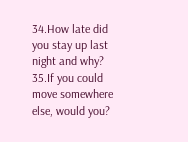34.How late did you stay up last night and why?
35.If you could move somewhere else, would you?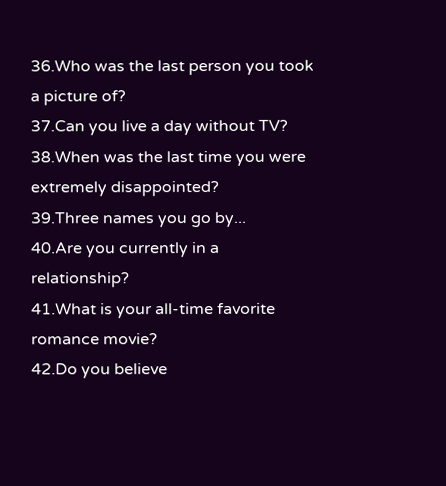36.Who was the last person you took a picture of?
37.Can you live a day without TV?
38.When was the last time you were extremely disappointed?
39.Three names you go by...
40.Are you currently in a relationship?
41.What is your all-time favorite romance movie?
42.Do you believe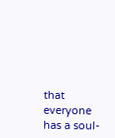that everyone has a soul-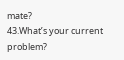mate?
43.What’s your current problem?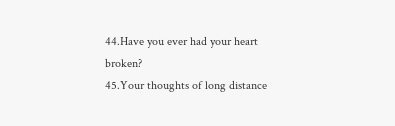44.Have you ever had your heart broken?
45.Your thoughts of long distance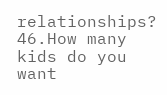relationships?
46.How many kids do you want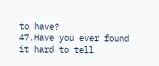to have?
47.Have you ever found it hard to tell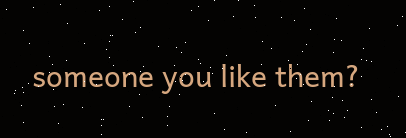someone you like them?